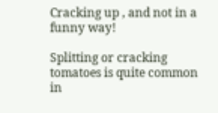Cracking up , and not in a funny way!

Splitting or cracking  tomatoes is quite common in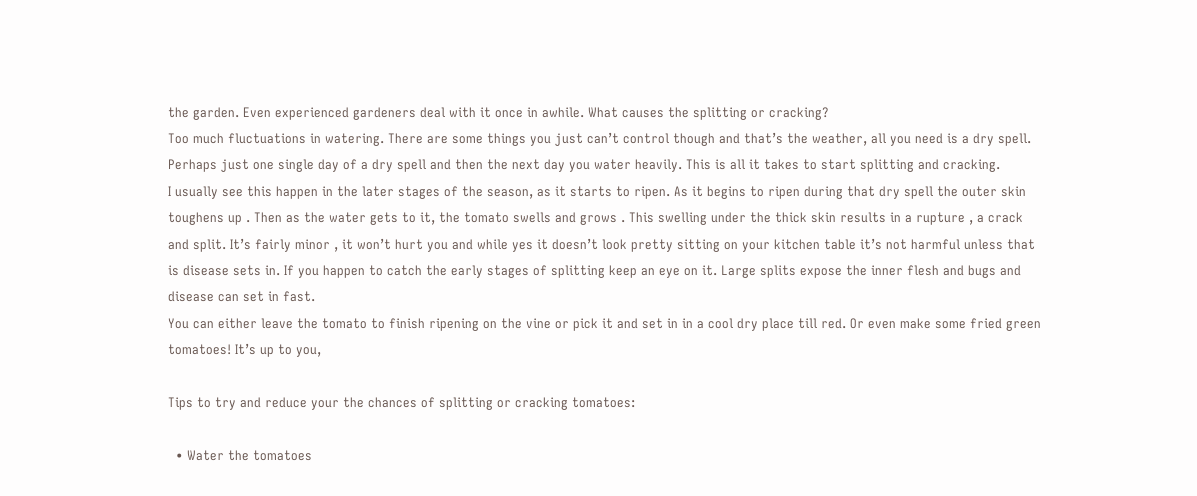the garden. Even experienced gardeners deal with it once in awhile. What causes the splitting or cracking?
Too much fluctuations in watering. There are some things you just can’t control though and that’s the weather, all you need is a dry spell. Perhaps just one single day of a dry spell and then the next day you water heavily. This is all it takes to start splitting and cracking.
I usually see this happen in the later stages of the season, as it starts to ripen. As it begins to ripen during that dry spell the outer skin toughens up . Then as the water gets to it, the tomato swells and grows . This swelling under the thick skin results in a rupture , a crack and split. It’s fairly minor , it won’t hurt you and while yes it doesn’t look pretty sitting on your kitchen table it’s not harmful unless that is disease sets in. If you happen to catch the early stages of splitting keep an eye on it. Large splits expose the inner flesh and bugs and disease can set in fast.
You can either leave the tomato to finish ripening on the vine or pick it and set in in a cool dry place till red. Or even make some fried green tomatoes! It’s up to you,

Tips to try and reduce your the chances of splitting or cracking tomatoes:

  • Water the tomatoes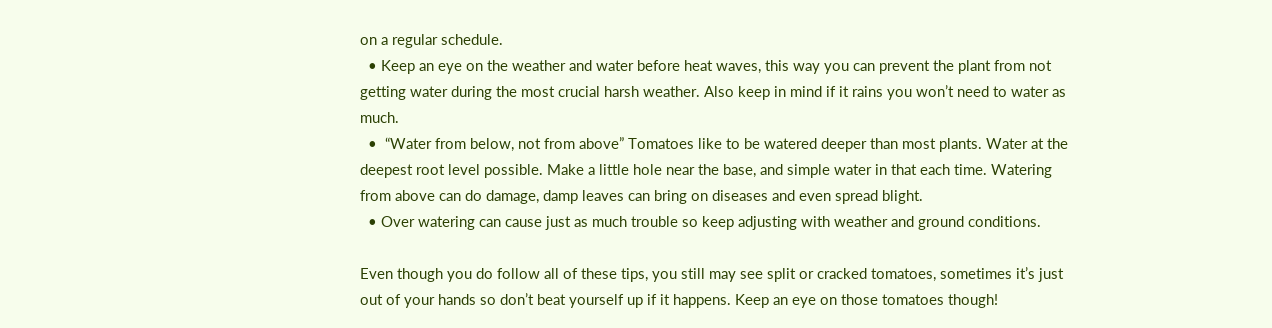on a regular schedule.
  • Keep an eye on the weather and water before heat waves, this way you can prevent the plant from not getting water during the most crucial harsh weather. Also keep in mind if it rains you won’t need to water as much.
  •  “Water from below, not from above” Tomatoes like to be watered deeper than most plants. Water at the deepest root level possible. Make a little hole near the base, and simple water in that each time. Watering from above can do damage, damp leaves can bring on diseases and even spread blight.
  • Over watering can cause just as much trouble so keep adjusting with weather and ground conditions.

Even though you do follow all of these tips, you still may see split or cracked tomatoes, sometimes it’s just out of your hands so don’t beat yourself up if it happens. Keep an eye on those tomatoes though!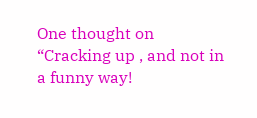One thought on “Cracking up , and not in a funny way!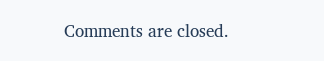Comments are closed.